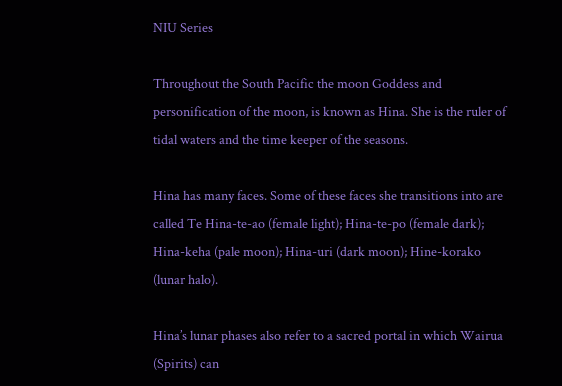NIU Series

Throughout the South Pacific the moon Goddess and personification of the moon, is known as Hina. She is the ruler of tidal waters and the time keeper of the seasons.

Hina has many faces. Some of these faces she transitions into are called Te Hina-te-ao (female light); Hina-te-po (female dark); Hina-keha (pale moon); Hina-uri (dark moon); Hine-korako (lunar halo).

Hina’s lunar phases also refer to a sacred portal in which Wairua (Spirits) can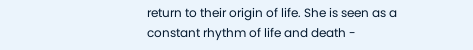return to their origin of life. She is seen as a constant rhythm of life and death -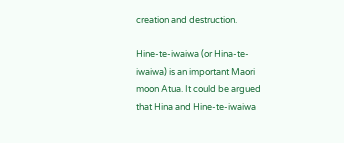creation and destruction.

Hine-te-iwaiwa (or Hina-te-iwaiwa) is an important Maori moon Atua. It could be argued that Hina and Hine-te-iwaiwa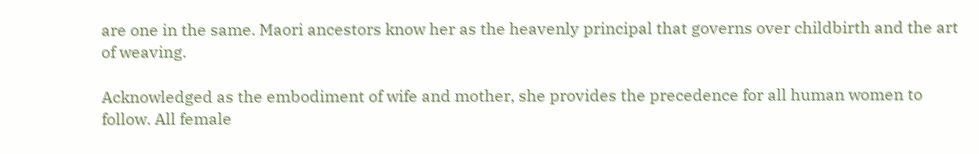are one in the same. Maori ancestors know her as the heavenly principal that governs over childbirth and the art of weaving.

Acknowledged as the embodiment of wife and mother, she provides the precedence for all human women to follow. All female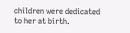children were dedicated to her at birth.